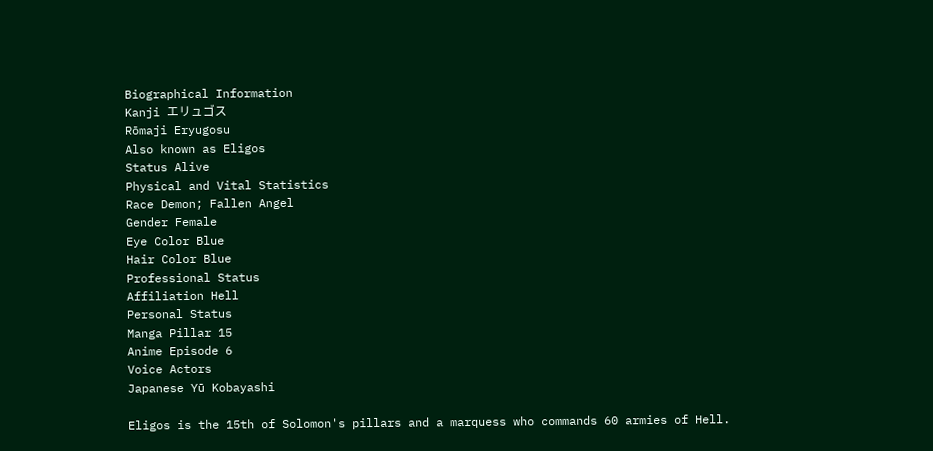Biographical Information
Kanji エリュゴス
Rōmaji Eryugosu
Also known as Eligos
Status Alive
Physical and Vital Statistics
Race Demon; Fallen Angel
Gender Female
Eye Color Blue
Hair Color Blue
Professional Status
Affiliation Hell
Personal Status
Manga Pillar 15
Anime Episode 6
Voice Actors
Japanese Yū Kobayashi

Eligos is the 15th of Solomon's pillars and a marquess who commands 60 armies of Hell.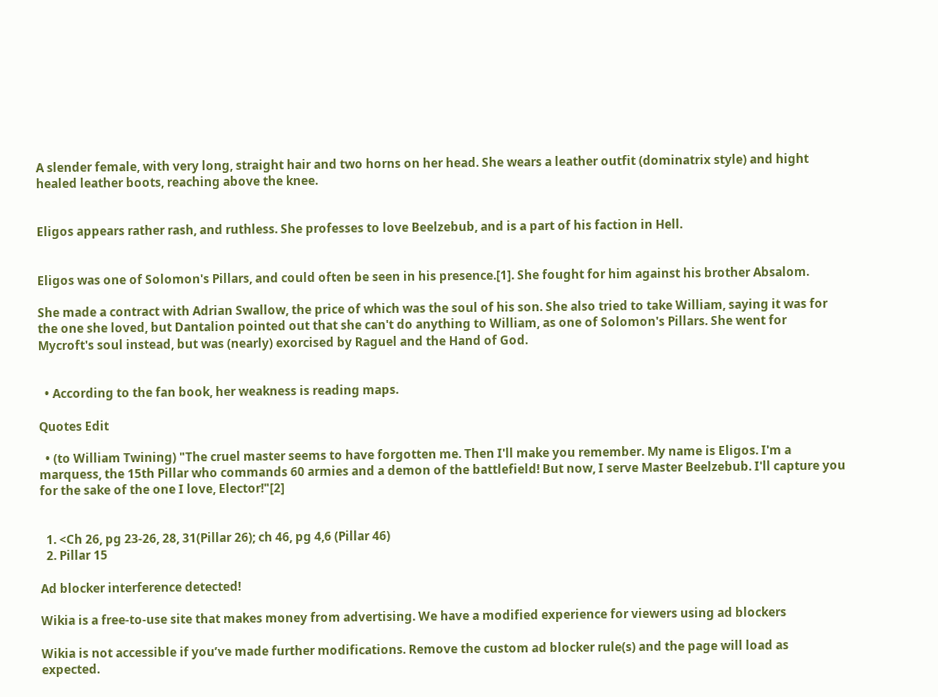A slender female, with very long, straight hair and two horns on her head. She wears a leather outfit (dominatrix style) and hight healed leather boots, reaching above the knee.


Eligos appears rather rash, and ruthless. She professes to love Beelzebub, and is a part of his faction in Hell.


Eligos was one of Solomon's Pillars, and could often be seen in his presence.[1]. She fought for him against his brother Absalom.

She made a contract with Adrian Swallow, the price of which was the soul of his son. She also tried to take William, saying it was for the one she loved, but Dantalion pointed out that she can't do anything to William, as one of Solomon's Pillars. She went for Mycroft's soul instead, but was (nearly) exorcised by Raguel and the Hand of God.


  • According to the fan book, her weakness is reading maps.

Quotes Edit

  • (to William Twining) "The cruel master seems to have forgotten me. Then I'll make you remember. My name is Eligos. I'm a marquess, the 15th Pillar who commands 60 armies and a demon of the battlefield! But now, I serve Master Beelzebub. I'll capture you for the sake of the one I love, Elector!"[2]


  1. <Ch 26, pg 23-26, 28, 31(Pillar 26); ch 46, pg 4,6 (Pillar 46)
  2. Pillar 15

Ad blocker interference detected!

Wikia is a free-to-use site that makes money from advertising. We have a modified experience for viewers using ad blockers

Wikia is not accessible if you’ve made further modifications. Remove the custom ad blocker rule(s) and the page will load as expected.